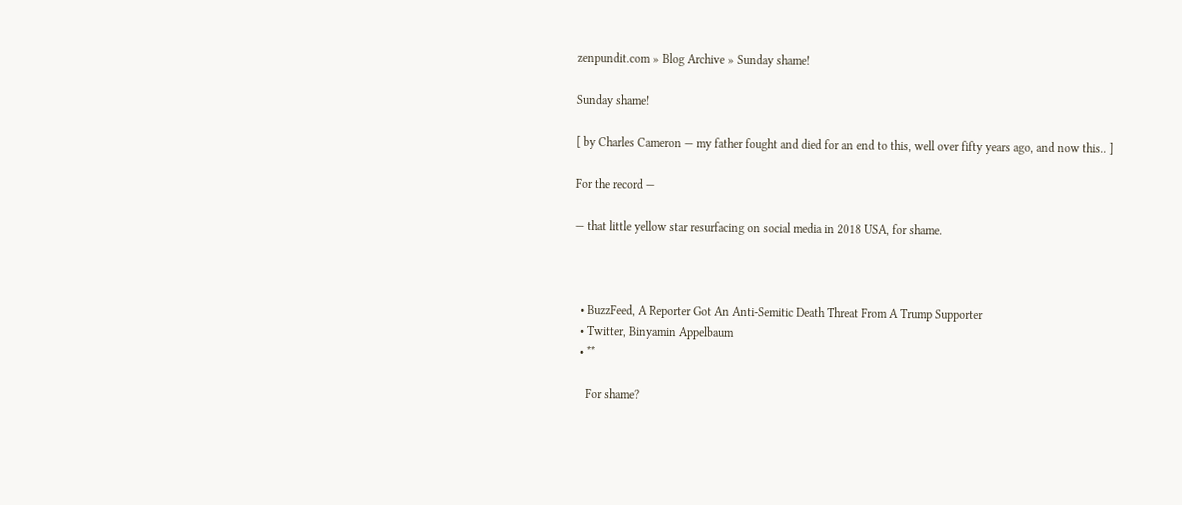zenpundit.com » Blog Archive » Sunday shame!

Sunday shame!

[ by Charles Cameron — my father fought and died for an end to this, well over fifty years ago, and now this.. ]

For the record —

— that little yellow star resurfacing on social media in 2018 USA, for shame.



  • BuzzFeed, A Reporter Got An Anti-Semitic Death Threat From A Trump Supporter
  • Twitter, Binyamin Appelbaum
  • **

    For shame?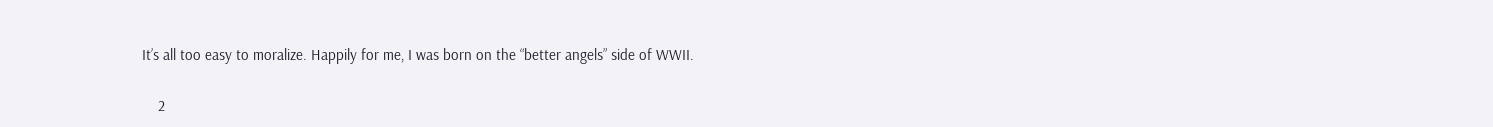It’s all too easy to moralize. Happily for me, I was born on the “better angels” side of WWII.

    2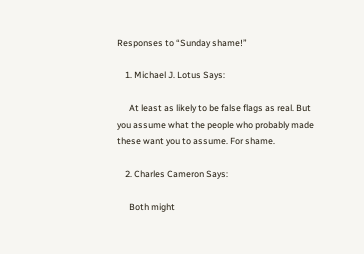Responses to “Sunday shame!”

    1. Michael J. Lotus Says:

      At least as likely to be false flags as real. But you assume what the people who probably made these want you to assume. For shame.

    2. Charles Cameron Says:

      Both might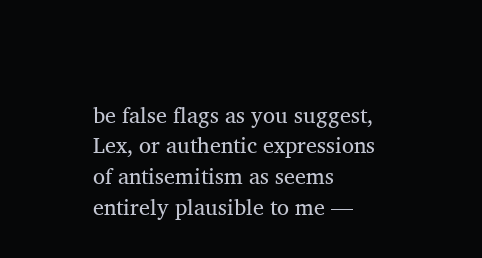be false flags as you suggest, Lex, or authentic expressions of antisemitism as seems entirely plausible to me —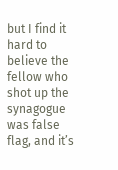but I find it hard to believe the fellow who shot up the synagogue was false flag, and it’s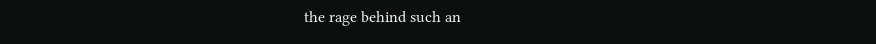the rage behind such an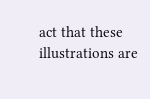act that these illustrations are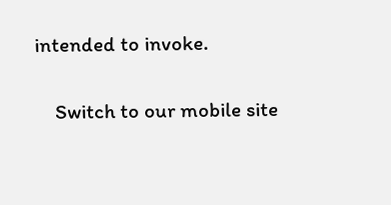intended to invoke.

    Switch to our mobile site